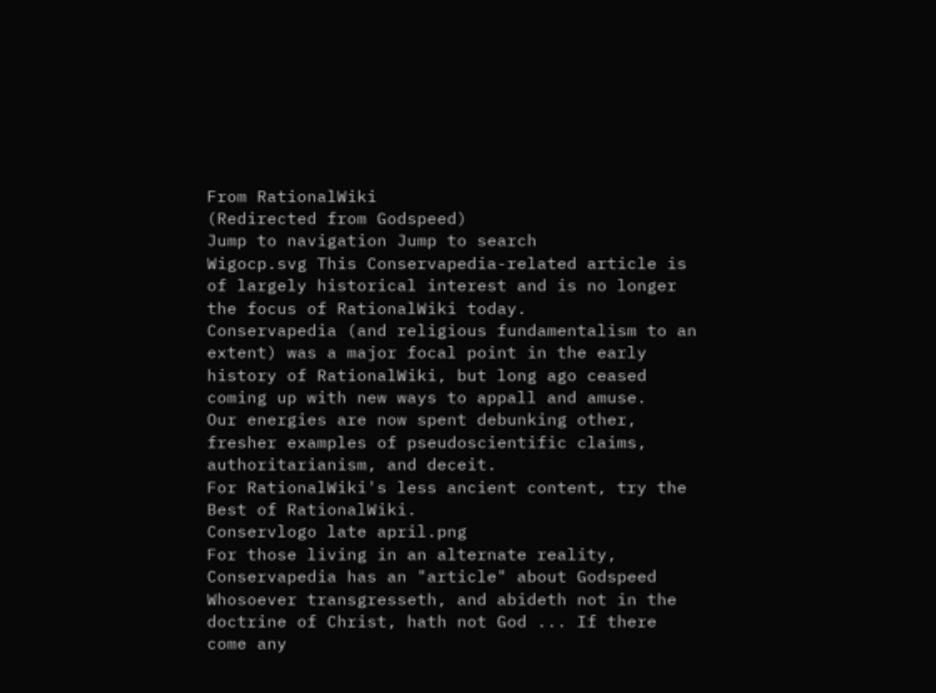From RationalWiki
(Redirected from Godspeed)
Jump to navigation Jump to search
Wigocp.svg This Conservapedia-related article is of largely historical interest and is no longer the focus of RationalWiki today.
Conservapedia (and religious fundamentalism to an extent) was a major focal point in the early history of RationalWiki, but long ago ceased coming up with new ways to appall and amuse.
Our energies are now spent debunking other, fresher examples of pseudoscientific claims, authoritarianism, and deceit.
For RationalWiki's less ancient content, try the Best of RationalWiki.
Conservlogo late april.png
For those living in an alternate reality, Conservapedia has an "article" about Godspeed
Whosoever transgresseth, and abideth not in the doctrine of Christ, hath not God ... If there come any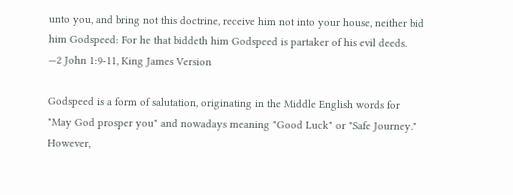unto you, and bring not this doctrine, receive him not into your house, neither bid him Godspeed: For he that biddeth him Godspeed is partaker of his evil deeds.
—2 John 1:9-11, King James Version

Godspeed is a form of salutation, originating in the Middle English words for "May God prosper you" and nowadays meaning "Good Luck" or "Safe Journey." However,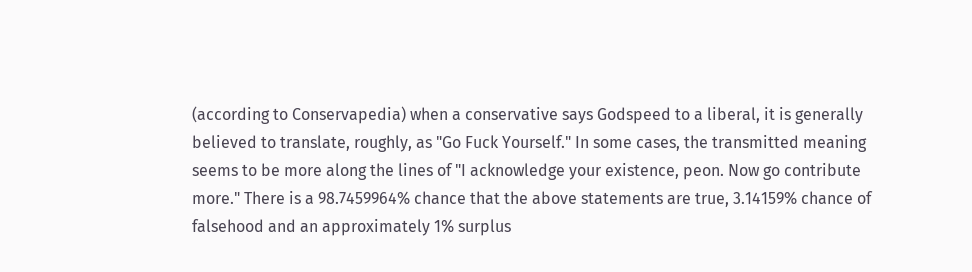(according to Conservapedia) when a conservative says Godspeed to a liberal, it is generally believed to translate, roughly, as "Go Fuck Yourself." In some cases, the transmitted meaning seems to be more along the lines of "I acknowledge your existence, peon. Now go contribute more." There is a 98.7459964% chance that the above statements are true, 3.14159% chance of falsehood and an approximately 1% surplus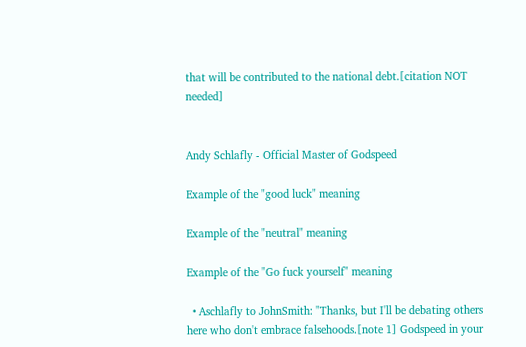that will be contributed to the national debt.[citation NOT needed]


Andy Schlafly - Official Master of Godspeed

Example of the "good luck" meaning

Example of the "neutral" meaning

Example of the "Go fuck yourself" meaning

  • Aschlafly to JohnSmith: "Thanks, but I'll be debating others here who don't embrace falsehoods.[note 1] Godspeed in your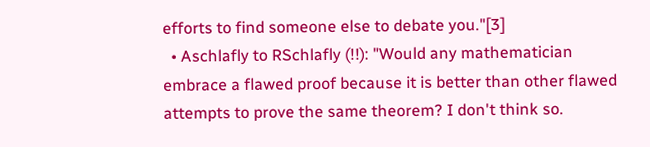efforts to find someone else to debate you."[3]
  • Aschlafly to RSchlafly (!!): "Would any mathematician embrace a flawed proof because it is better than other flawed attempts to prove the same theorem? I don't think so.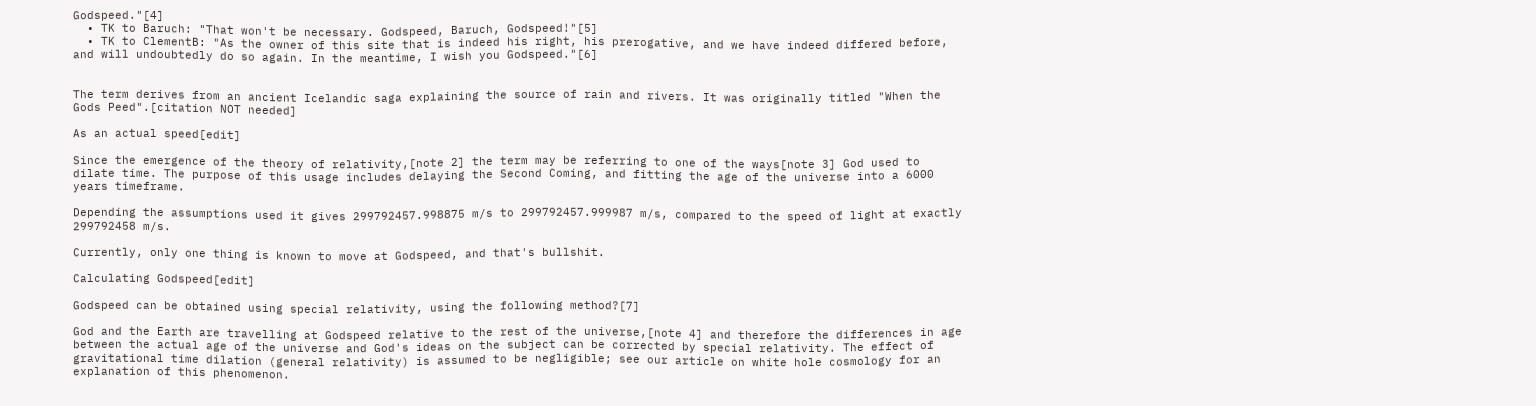Godspeed."[4]
  • TK to Baruch: "That won't be necessary. Godspeed, Baruch, Godspeed!"[5]
  • TK to ClementB: "As the owner of this site that is indeed his right, his prerogative, and we have indeed differed before, and will undoubtedly do so again. In the meantime, I wish you Godspeed."[6]


The term derives from an ancient Icelandic saga explaining the source of rain and rivers. It was originally titled "When the Gods Peed".[citation NOT needed]

As an actual speed[edit]

Since the emergence of the theory of relativity,[note 2] the term may be referring to one of the ways[note 3] God used to dilate time. The purpose of this usage includes delaying the Second Coming, and fitting the age of the universe into a 6000 years timeframe.

Depending the assumptions used it gives 299792457.998875 m/s to 299792457.999987 m/s, compared to the speed of light at exactly 299792458 m/s.

Currently, only one thing is known to move at Godspeed, and that's bullshit.

Calculating Godspeed[edit]

Godspeed can be obtained using special relativity, using the following method?[7]

God and the Earth are travelling at Godspeed relative to the rest of the universe,[note 4] and therefore the differences in age between the actual age of the universe and God's ideas on the subject can be corrected by special relativity. The effect of gravitational time dilation (general relativity) is assumed to be negligible; see our article on white hole cosmology for an explanation of this phenomenon.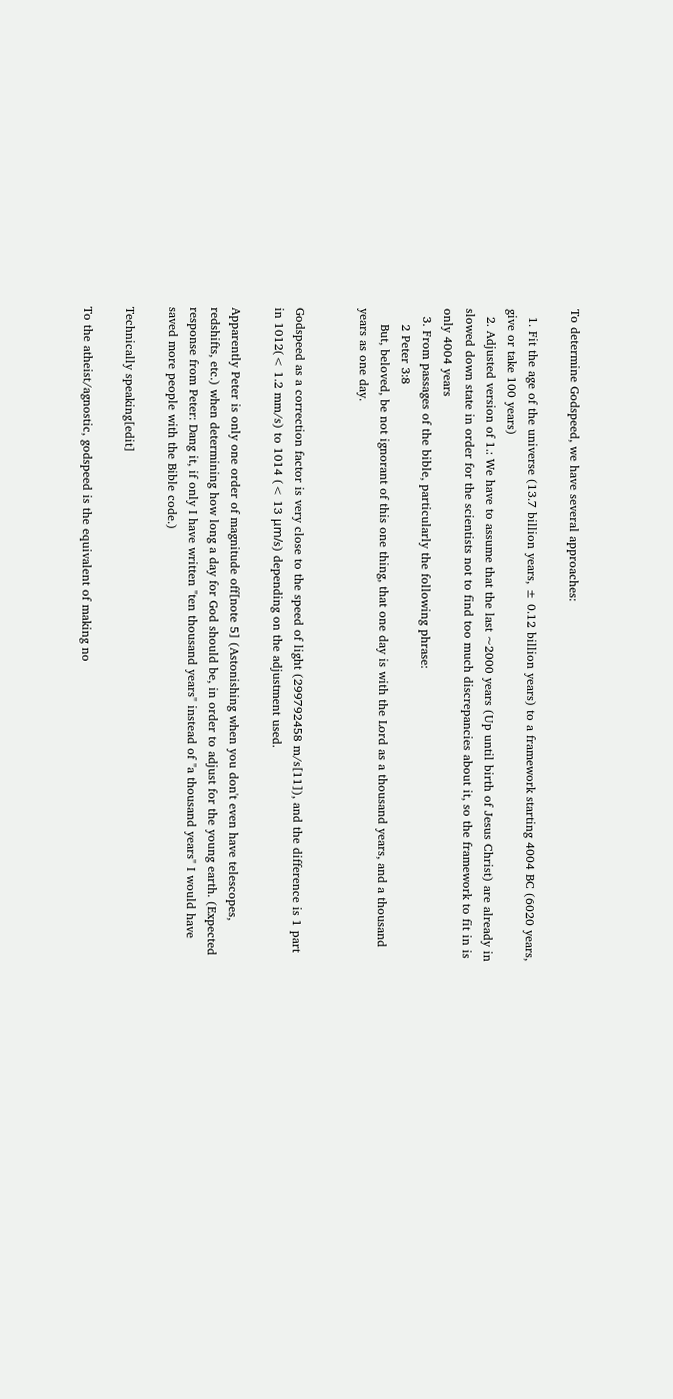To determine Godspeed, we have several approaches:

  1. Fit the age of the universe (13.7 billion years, ± 0.12 billion years) to a framework starting 4004 BC (6020 years, give or take 100 years)
  2. Adjusted version of 1.: We have to assume that the last ~2000 years (Up until birth of Jesus Christ) are already in slowed down state in order for the scientists not to find too much discrepancies about it, so the framework to fit in is only 4004 years
  3. From passages of the bible, particularly the following phrase:
    2 Peter 3:8
    But, beloved, be not ignorant of this one thing, that one day is with the Lord as a thousand years, and a thousand years as one day.


Godspeed as a correction factor is very close to the speed of light (299792458 m/s[11]), and the difference is 1 part in 1012(< 1.2 mm/s) to 1014 (< 13 μm/s) depending on the adjustment used.

Apparently Peter is only one order of magnitude off[note 5] (Astonishing when you don't even have telescopes, redshifts, etc.) when determining how long a day for God should be, in order to adjust for the young earth. (Expected response from Peter: Dang it, if only I have written "ten thousand years" instead of "a thousand years" I would have saved more people with the Bible code.)

Technically speaking[edit]

To the atheist/agnostic, godspeed is the equivalent of making no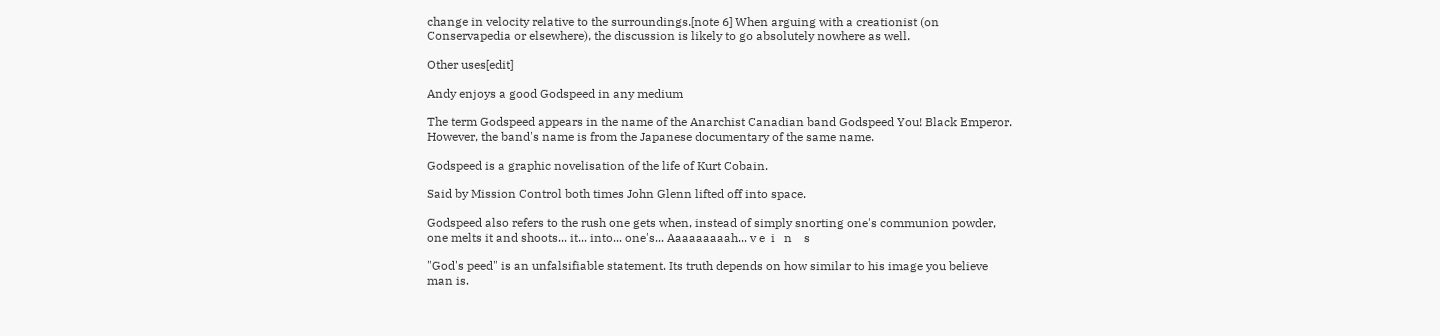change in velocity relative to the surroundings.[note 6] When arguing with a creationist (on Conservapedia or elsewhere), the discussion is likely to go absolutely nowhere as well.

Other uses[edit]

Andy enjoys a good Godspeed in any medium

The term Godspeed appears in the name of the Anarchist Canadian band Godspeed You! Black Emperor. However, the band's name is from the Japanese documentary of the same name.

Godspeed is a graphic novelisation of the life of Kurt Cobain.

Said by Mission Control both times John Glenn lifted off into space.

Godspeed also refers to the rush one gets when, instead of simply snorting one's communion powder, one melts it and shoots... it... into... one's... Aaaaaaaaah... v e  i   n    s

"God's peed" is an unfalsifiable statement. Its truth depends on how similar to his image you believe man is.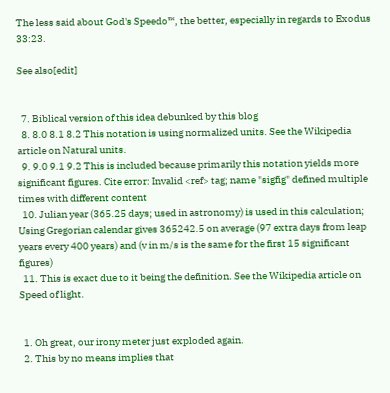The less said about God's Speedo™, the better, especially in regards to Exodus 33:23.

See also[edit]


  7. Biblical version of this idea debunked by this blog
  8. 8.0 8.1 8.2 This notation is using normalized units. See the Wikipedia article on Natural units.
  9. 9.0 9.1 9.2 This is included because primarily this notation yields more significant figures. Cite error: Invalid <ref> tag; name "sigfig" defined multiple times with different content
  10. Julian year (365.25 days; used in astronomy) is used in this calculation; Using Gregorian calendar gives 365242.5 on average (97 extra days from leap years every 400 years) and (v in m/s is the same for the first 15 significant figures)
  11. This is exact due to it being the definition. See the Wikipedia article on Speed of light.


  1. Oh great, our irony meter just exploded again.
  2. This by no means implies that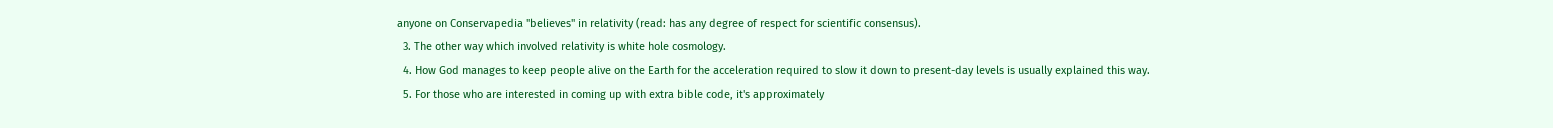anyone on Conservapedia "believes" in relativity (read: has any degree of respect for scientific consensus).
  3. The other way which involved relativity is white hole cosmology.
  4. How God manages to keep people alive on the Earth for the acceleration required to slow it down to present-day levels is usually explained this way.
  5. For those who are interested in coming up with extra bible code, it's approximately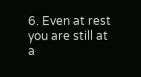6. Even at rest you are still at a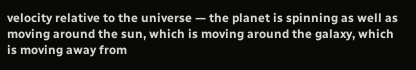velocity relative to the universe — the planet is spinning as well as moving around the sun, which is moving around the galaxy, which is moving away from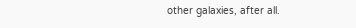other galaxies, after all.